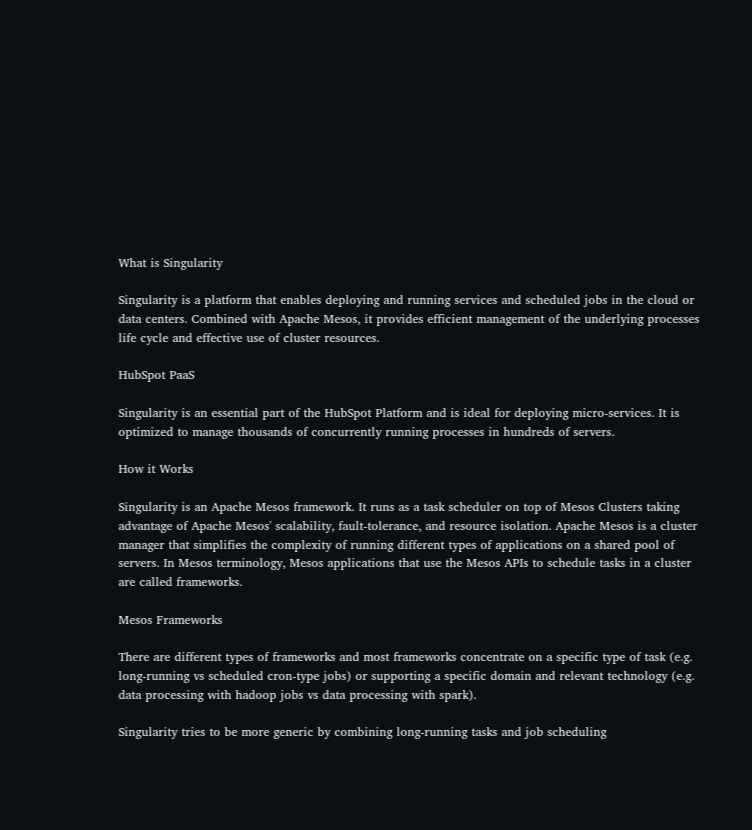What is Singularity

Singularity is a platform that enables deploying and running services and scheduled jobs in the cloud or data centers. Combined with Apache Mesos, it provides efficient management of the underlying processes life cycle and effective use of cluster resources.

HubSpot PaaS

Singularity is an essential part of the HubSpot Platform and is ideal for deploying micro-services. It is optimized to manage thousands of concurrently running processes in hundreds of servers.

How it Works

Singularity is an Apache Mesos framework. It runs as a task scheduler on top of Mesos Clusters taking advantage of Apache Mesos' scalability, fault-tolerance, and resource isolation. Apache Mesos is a cluster manager that simplifies the complexity of running different types of applications on a shared pool of servers. In Mesos terminology, Mesos applications that use the Mesos APIs to schedule tasks in a cluster are called frameworks.

Mesos Frameworks

There are different types of frameworks and most frameworks concentrate on a specific type of task (e.g. long-running vs scheduled cron-type jobs) or supporting a specific domain and relevant technology (e.g. data processing with hadoop jobs vs data processing with spark).

Singularity tries to be more generic by combining long-running tasks and job scheduling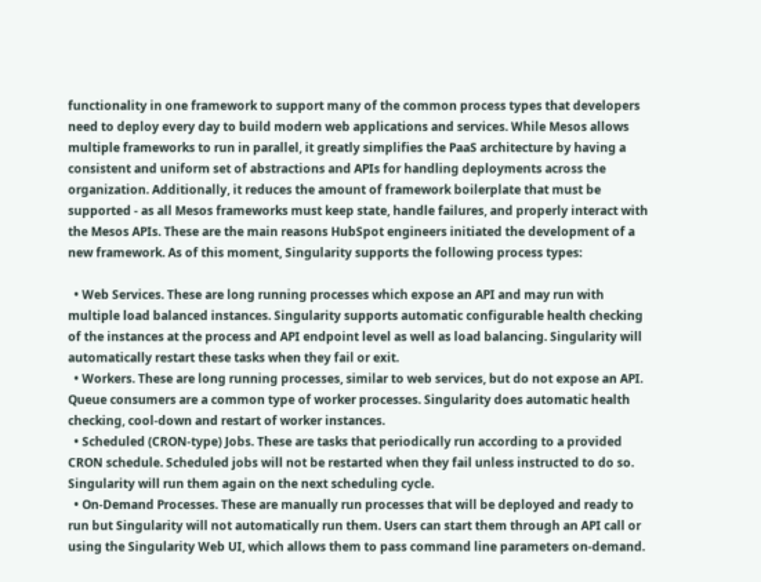functionality in one framework to support many of the common process types that developers need to deploy every day to build modern web applications and services. While Mesos allows multiple frameworks to run in parallel, it greatly simplifies the PaaS architecture by having a consistent and uniform set of abstractions and APIs for handling deployments across the organization. Additionally, it reduces the amount of framework boilerplate that must be supported - as all Mesos frameworks must keep state, handle failures, and properly interact with the Mesos APIs. These are the main reasons HubSpot engineers initiated the development of a new framework. As of this moment, Singularity supports the following process types:

  • Web Services. These are long running processes which expose an API and may run with multiple load balanced instances. Singularity supports automatic configurable health checking of the instances at the process and API endpoint level as well as load balancing. Singularity will automatically restart these tasks when they fail or exit.
  • Workers. These are long running processes, similar to web services, but do not expose an API. Queue consumers are a common type of worker processes. Singularity does automatic health checking, cool-down and restart of worker instances.
  • Scheduled (CRON-type) Jobs. These are tasks that periodically run according to a provided CRON schedule. Scheduled jobs will not be restarted when they fail unless instructed to do so. Singularity will run them again on the next scheduling cycle.
  • On-Demand Processes. These are manually run processes that will be deployed and ready to run but Singularity will not automatically run them. Users can start them through an API call or using the Singularity Web UI, which allows them to pass command line parameters on-demand.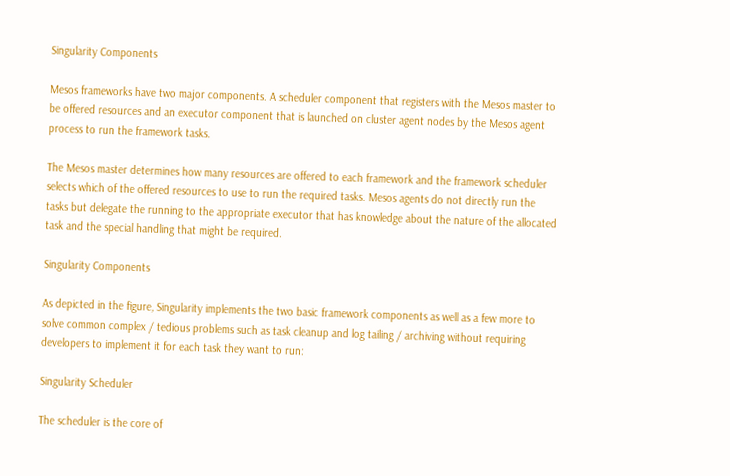Singularity Components

Mesos frameworks have two major components. A scheduler component that registers with the Mesos master to be offered resources and an executor component that is launched on cluster agent nodes by the Mesos agent process to run the framework tasks.

The Mesos master determines how many resources are offered to each framework and the framework scheduler selects which of the offered resources to use to run the required tasks. Mesos agents do not directly run the tasks but delegate the running to the appropriate executor that has knowledge about the nature of the allocated task and the special handling that might be required.

Singularity Components

As depicted in the figure, Singularity implements the two basic framework components as well as a few more to solve common complex / tedious problems such as task cleanup and log tailing / archiving without requiring developers to implement it for each task they want to run:

Singularity Scheduler

The scheduler is the core of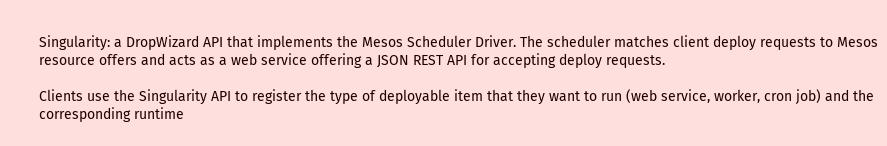Singularity: a DropWizard API that implements the Mesos Scheduler Driver. The scheduler matches client deploy requests to Mesos resource offers and acts as a web service offering a JSON REST API for accepting deploy requests.

Clients use the Singularity API to register the type of deployable item that they want to run (web service, worker, cron job) and the corresponding runtime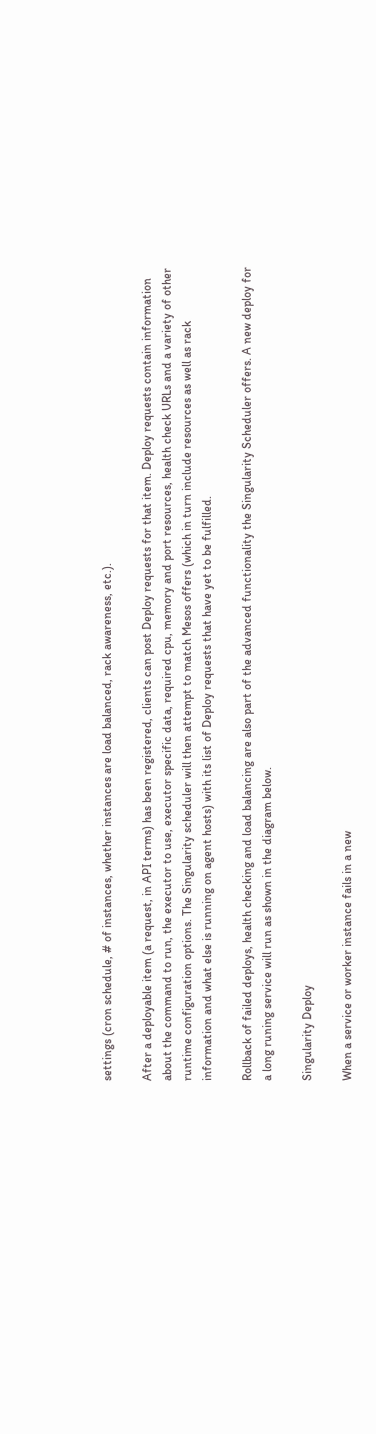settings (cron schedule, # of instances, whether instances are load balanced, rack awareness, etc.).

After a deployable item (a request, in API terms) has been registered, clients can post Deploy requests for that item. Deploy requests contain information about the command to run, the executor to use, executor specific data, required cpu, memory and port resources, health check URLs and a variety of other runtime configuration options. The Singularity scheduler will then attempt to match Mesos offers (which in turn include resources as well as rack information and what else is running on agent hosts) with its list of Deploy requests that have yet to be fulfilled.

Rollback of failed deploys, health checking and load balancing are also part of the advanced functionality the Singularity Scheduler offers. A new deploy for a long runing service will run as shown in the diagram below.

Singularity Deploy

When a service or worker instance fails in a new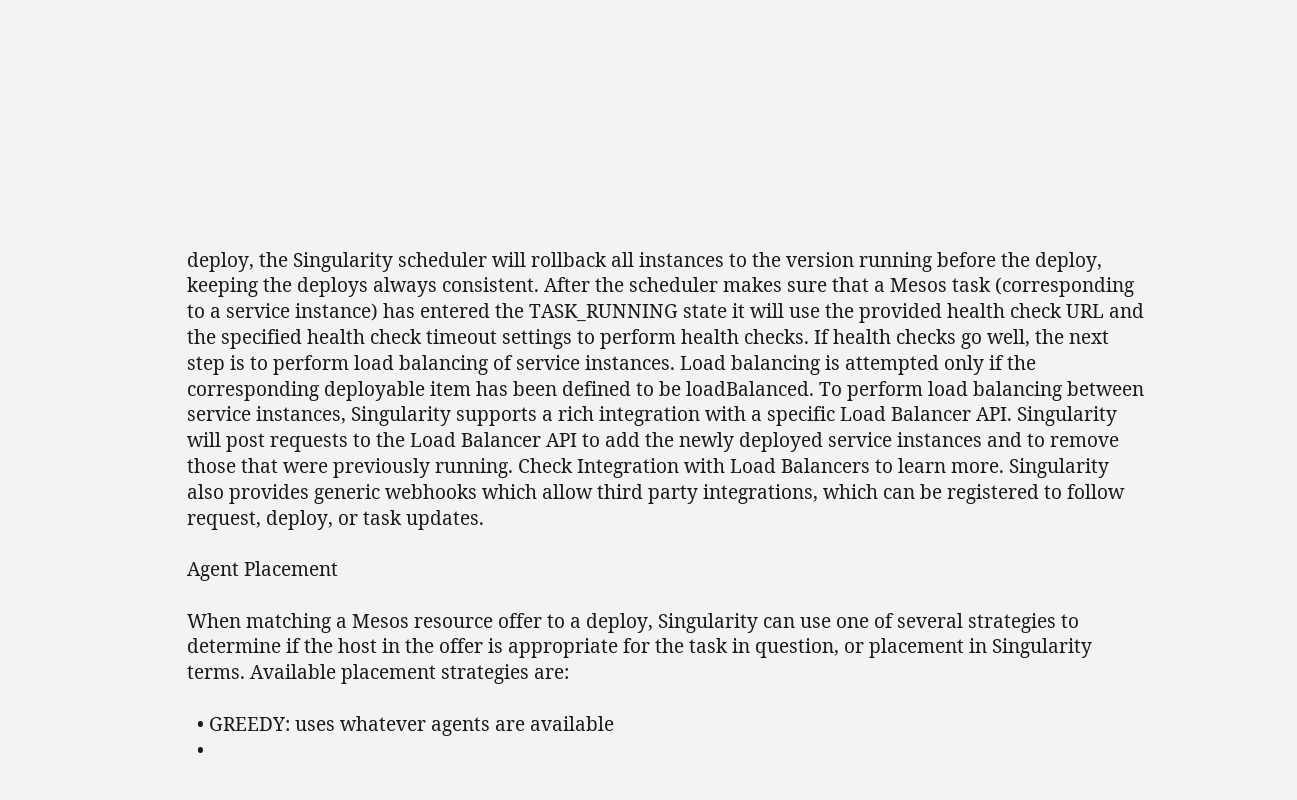deploy, the Singularity scheduler will rollback all instances to the version running before the deploy, keeping the deploys always consistent. After the scheduler makes sure that a Mesos task (corresponding to a service instance) has entered the TASK_RUNNING state it will use the provided health check URL and the specified health check timeout settings to perform health checks. If health checks go well, the next step is to perform load balancing of service instances. Load balancing is attempted only if the corresponding deployable item has been defined to be loadBalanced. To perform load balancing between service instances, Singularity supports a rich integration with a specific Load Balancer API. Singularity will post requests to the Load Balancer API to add the newly deployed service instances and to remove those that were previously running. Check Integration with Load Balancers to learn more. Singularity also provides generic webhooks which allow third party integrations, which can be registered to follow request, deploy, or task updates.

Agent Placement

When matching a Mesos resource offer to a deploy, Singularity can use one of several strategies to determine if the host in the offer is appropriate for the task in question, or placement in Singularity terms. Available placement strategies are:

  • GREEDY: uses whatever agents are available
  •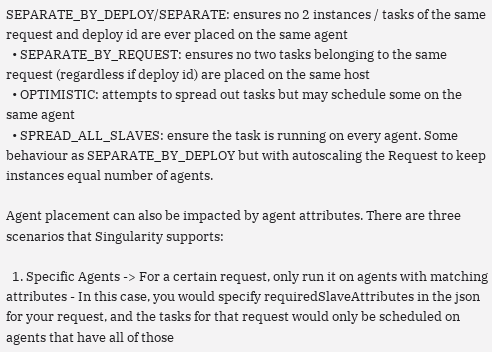SEPARATE_BY_DEPLOY/SEPARATE: ensures no 2 instances / tasks of the same request and deploy id are ever placed on the same agent
  • SEPARATE_BY_REQUEST: ensures no two tasks belonging to the same request (regardless if deploy id) are placed on the same host
  • OPTIMISTIC: attempts to spread out tasks but may schedule some on the same agent
  • SPREAD_ALL_SLAVES: ensure the task is running on every agent. Some behaviour as SEPARATE_BY_DEPLOY but with autoscaling the Request to keep instances equal number of agents.

Agent placement can also be impacted by agent attributes. There are three scenarios that Singularity supports:

  1. Specific Agents -> For a certain request, only run it on agents with matching attributes - In this case, you would specify requiredSlaveAttributes in the json for your request, and the tasks for that request would only be scheduled on agents that have all of those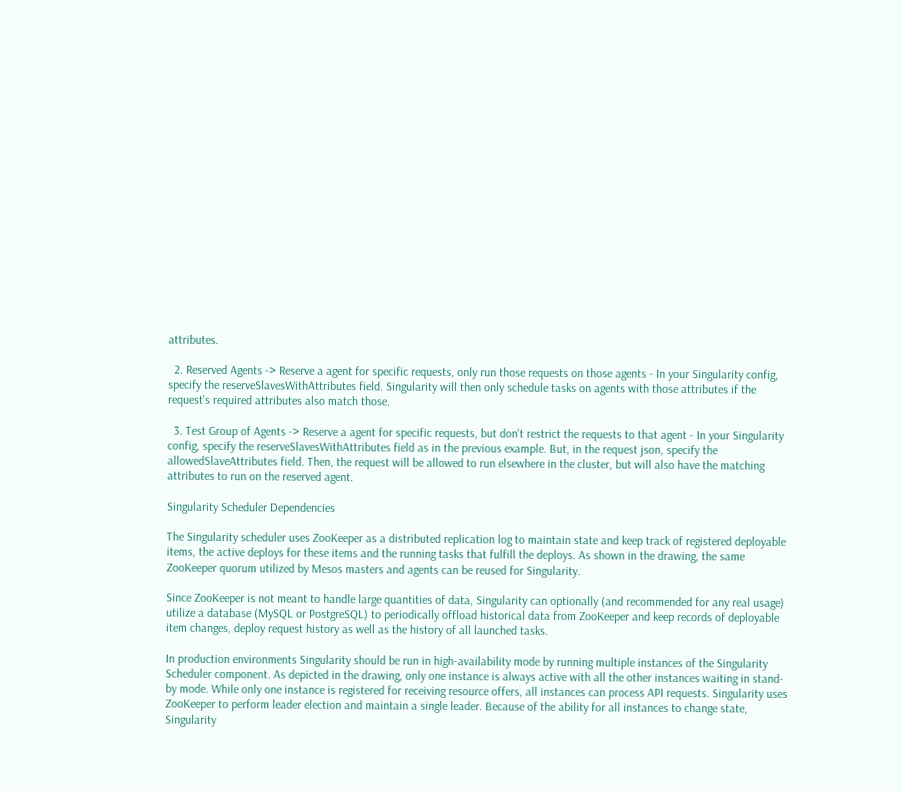attributes.

  2. Reserved Agents -> Reserve a agent for specific requests, only run those requests on those agents - In your Singularity config, specify the reserveSlavesWithAttributes field. Singularity will then only schedule tasks on agents with those attributes if the request's required attributes also match those.

  3. Test Group of Agents -> Reserve a agent for specific requests, but don't restrict the requests to that agent - In your Singularity config, specify the reserveSlavesWithAttributes field as in the previous example. But, in the request json, specify the allowedSlaveAttributes field. Then, the request will be allowed to run elsewhere in the cluster, but will also have the matching attributes to run on the reserved agent.

Singularity Scheduler Dependencies

The Singularity scheduler uses ZooKeeper as a distributed replication log to maintain state and keep track of registered deployable items, the active deploys for these items and the running tasks that fulfill the deploys. As shown in the drawing, the same ZooKeeper quorum utilized by Mesos masters and agents can be reused for Singularity.

Since ZooKeeper is not meant to handle large quantities of data, Singularity can optionally (and recommended for any real usage) utilize a database (MySQL or PostgreSQL) to periodically offload historical data from ZooKeeper and keep records of deployable item changes, deploy request history as well as the history of all launched tasks.

In production environments Singularity should be run in high-availability mode by running multiple instances of the Singularity Scheduler component. As depicted in the drawing, only one instance is always active with all the other instances waiting in stand-by mode. While only one instance is registered for receiving resource offers, all instances can process API requests. Singularity uses ZooKeeper to perform leader election and maintain a single leader. Because of the ability for all instances to change state, Singularity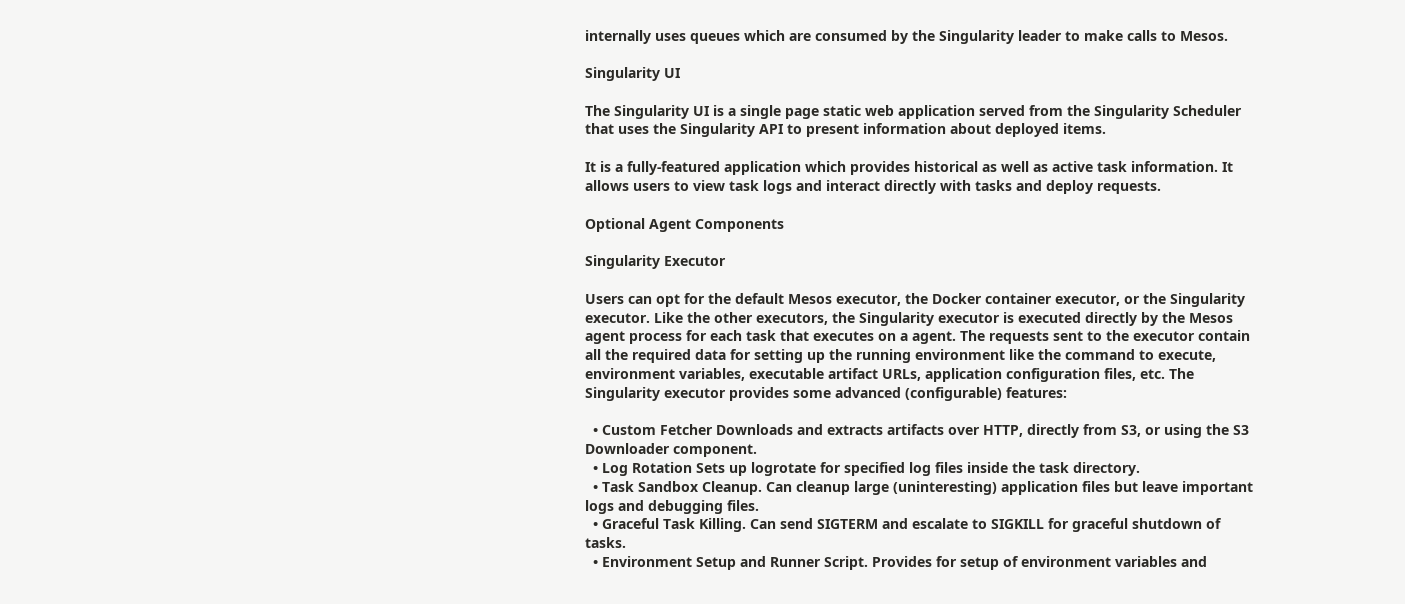internally uses queues which are consumed by the Singularity leader to make calls to Mesos.

Singularity UI

The Singularity UI is a single page static web application served from the Singularity Scheduler that uses the Singularity API to present information about deployed items.

It is a fully-featured application which provides historical as well as active task information. It allows users to view task logs and interact directly with tasks and deploy requests.

Optional Agent Components

Singularity Executor

Users can opt for the default Mesos executor, the Docker container executor, or the Singularity executor. Like the other executors, the Singularity executor is executed directly by the Mesos agent process for each task that executes on a agent. The requests sent to the executor contain all the required data for setting up the running environment like the command to execute, environment variables, executable artifact URLs, application configuration files, etc. The Singularity executor provides some advanced (configurable) features:

  • Custom Fetcher Downloads and extracts artifacts over HTTP, directly from S3, or using the S3 Downloader component.
  • Log Rotation Sets up logrotate for specified log files inside the task directory.
  • Task Sandbox Cleanup. Can cleanup large (uninteresting) application files but leave important logs and debugging files.
  • Graceful Task Killing. Can send SIGTERM and escalate to SIGKILL for graceful shutdown of tasks.
  • Environment Setup and Runner Script. Provides for setup of environment variables and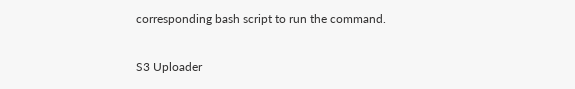corresponding bash script to run the command.

S3 Uploader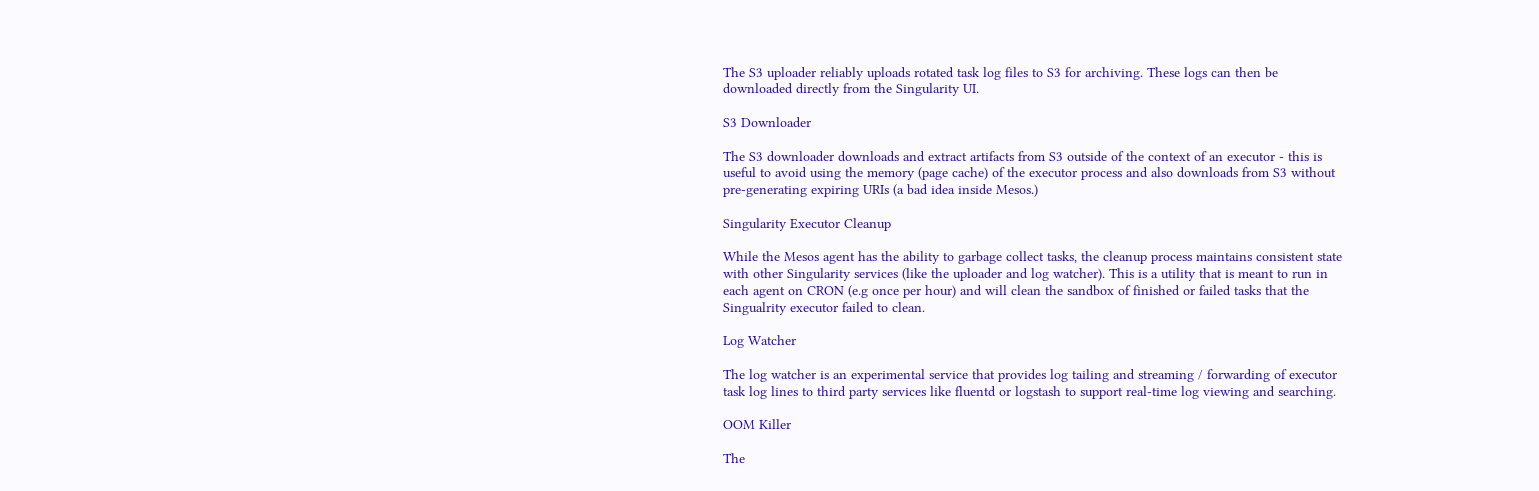The S3 uploader reliably uploads rotated task log files to S3 for archiving. These logs can then be downloaded directly from the Singularity UI.

S3 Downloader

The S3 downloader downloads and extract artifacts from S3 outside of the context of an executor - this is useful to avoid using the memory (page cache) of the executor process and also downloads from S3 without pre-generating expiring URIs (a bad idea inside Mesos.)

Singularity Executor Cleanup

While the Mesos agent has the ability to garbage collect tasks, the cleanup process maintains consistent state with other Singularity services (like the uploader and log watcher). This is a utility that is meant to run in each agent on CRON (e.g once per hour) and will clean the sandbox of finished or failed tasks that the Singualrity executor failed to clean.

Log Watcher

The log watcher is an experimental service that provides log tailing and streaming / forwarding of executor task log lines to third party services like fluentd or logstash to support real-time log viewing and searching.

OOM Killer

The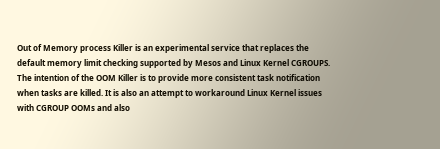Out of Memory process Killer is an experimental service that replaces the default memory limit checking supported by Mesos and Linux Kernel CGROUPS. The intention of the OOM Killer is to provide more consistent task notification when tasks are killed. It is also an attempt to workaround Linux Kernel issues with CGROUP OOMs and also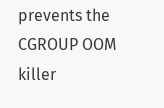prevents the CGROUP OOM killer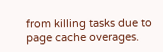from killing tasks due to page cache overages.